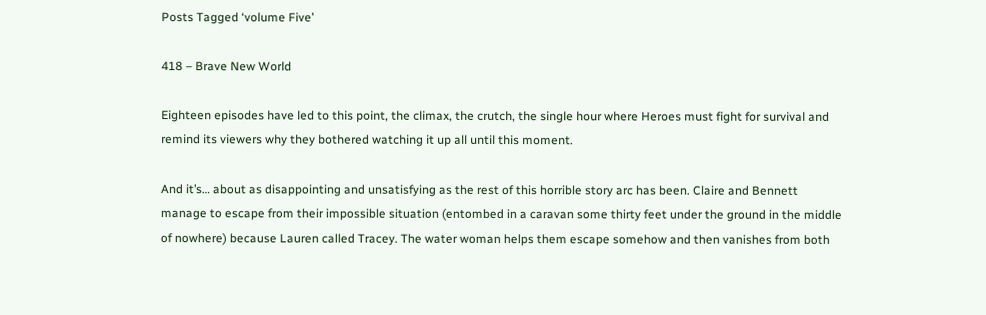Posts Tagged ‘volume Five’

418 – Brave New World

Eighteen episodes have led to this point, the climax, the crutch, the single hour where Heroes must fight for survival and remind its viewers why they bothered watching it up all until this moment.

And it’s… about as disappointing and unsatisfying as the rest of this horrible story arc has been. Claire and Bennett manage to escape from their impossible situation (entombed in a caravan some thirty feet under the ground in the middle of nowhere) because Lauren called Tracey. The water woman helps them escape somehow and then vanishes from both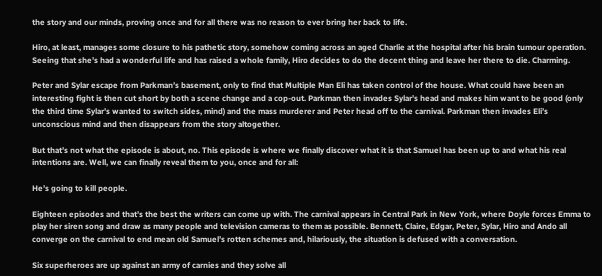the story and our minds, proving once and for all there was no reason to ever bring her back to life.

Hiro, at least, manages some closure to his pathetic story, somehow coming across an aged Charlie at the hospital after his brain tumour operation. Seeing that she’s had a wonderful life and has raised a whole family, Hiro decides to do the decent thing and leave her there to die. Charming.

Peter and Sylar escape from Parkman’s basement, only to find that Multiple Man Eli has taken control of the house. What could have been an interesting fight is then cut short by both a scene change and a cop-out. Parkman then invades Sylar’s head and makes him want to be good (only the third time Sylar’s wanted to switch sides, mind) and the mass murderer and Peter head off to the carnival. Parkman then invades Eli’s unconscious mind and then disappears from the story altogether.

But that’s not what the episode is about, no. This episode is where we finally discover what it is that Samuel has been up to and what his real intentions are. Well, we can finally reveal them to you, once and for all:

He’s going to kill people.

Eighteen episodes and that’s the best the writers can come up with. The carnival appears in Central Park in New York, where Doyle forces Emma to play her siren song and draw as many people and television cameras to them as possible. Bennett, Claire, Edgar, Peter, Sylar, Hiro and Ando all converge on the carnival to end mean old Samuel’s rotten schemes and, hilariously, the situation is defused with a conversation.

Six superheroes are up against an army of carnies and they solve all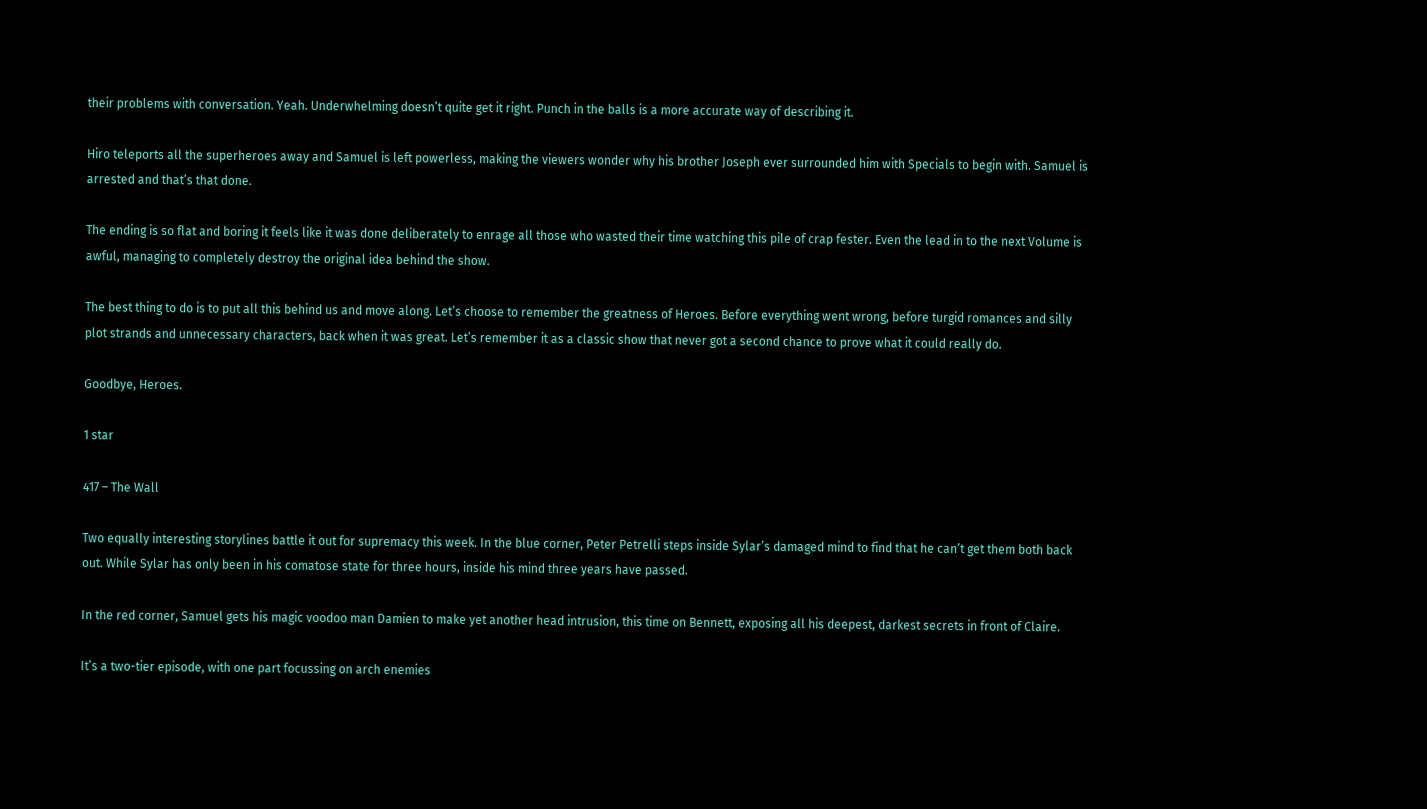their problems with conversation. Yeah. Underwhelming doesn’t quite get it right. Punch in the balls is a more accurate way of describing it.

Hiro teleports all the superheroes away and Samuel is left powerless, making the viewers wonder why his brother Joseph ever surrounded him with Specials to begin with. Samuel is arrested and that’s that done.

The ending is so flat and boring it feels like it was done deliberately to enrage all those who wasted their time watching this pile of crap fester. Even the lead in to the next Volume is awful, managing to completely destroy the original idea behind the show.

The best thing to do is to put all this behind us and move along. Let’s choose to remember the greatness of Heroes. Before everything went wrong, before turgid romances and silly plot strands and unnecessary characters, back when it was great. Let’s remember it as a classic show that never got a second chance to prove what it could really do.

Goodbye, Heroes.

1 star

417 – The Wall

Two equally interesting storylines battle it out for supremacy this week. In the blue corner, Peter Petrelli steps inside Sylar’s damaged mind to find that he can’t get them both back out. While Sylar has only been in his comatose state for three hours, inside his mind three years have passed.

In the red corner, Samuel gets his magic voodoo man Damien to make yet another head intrusion, this time on Bennett, exposing all his deepest, darkest secrets in front of Claire.

It’s a two-tier episode, with one part focussing on arch enemies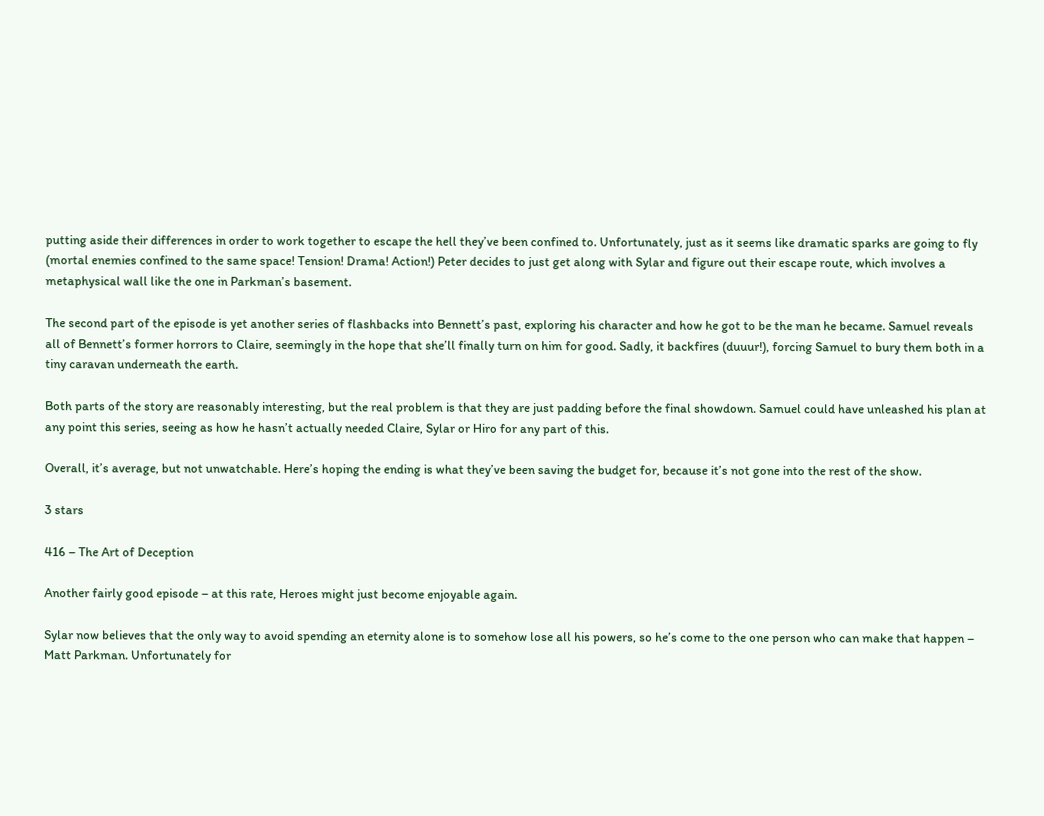putting aside their differences in order to work together to escape the hell they’ve been confined to. Unfortunately, just as it seems like dramatic sparks are going to fly (mortal enemies confined to the same space! Tension! Drama! Action!) Peter decides to just get along with Sylar and figure out their escape route, which involves a metaphysical wall like the one in Parkman’s basement.

The second part of the episode is yet another series of flashbacks into Bennett’s past, exploring his character and how he got to be the man he became. Samuel reveals all of Bennett’s former horrors to Claire, seemingly in the hope that she’ll finally turn on him for good. Sadly, it backfires (duuur!), forcing Samuel to bury them both in a tiny caravan underneath the earth.

Both parts of the story are reasonably interesting, but the real problem is that they are just padding before the final showdown. Samuel could have unleashed his plan at any point this series, seeing as how he hasn’t actually needed Claire, Sylar or Hiro for any part of this.

Overall, it’s average, but not unwatchable. Here’s hoping the ending is what they’ve been saving the budget for, because it’s not gone into the rest of the show.

3 stars

416 – The Art of Deception

Another fairly good episode – at this rate, Heroes might just become enjoyable again.

Sylar now believes that the only way to avoid spending an eternity alone is to somehow lose all his powers, so he’s come to the one person who can make that happen – Matt Parkman. Unfortunately for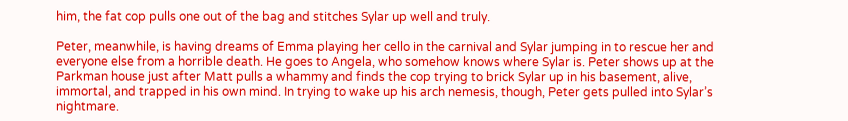him, the fat cop pulls one out of the bag and stitches Sylar up well and truly.

Peter, meanwhile, is having dreams of Emma playing her cello in the carnival and Sylar jumping in to rescue her and everyone else from a horrible death. He goes to Angela, who somehow knows where Sylar is. Peter shows up at the Parkman house just after Matt pulls a whammy and finds the cop trying to brick Sylar up in his basement, alive, immortal, and trapped in his own mind. In trying to wake up his arch nemesis, though, Peter gets pulled into Sylar’s nightmare.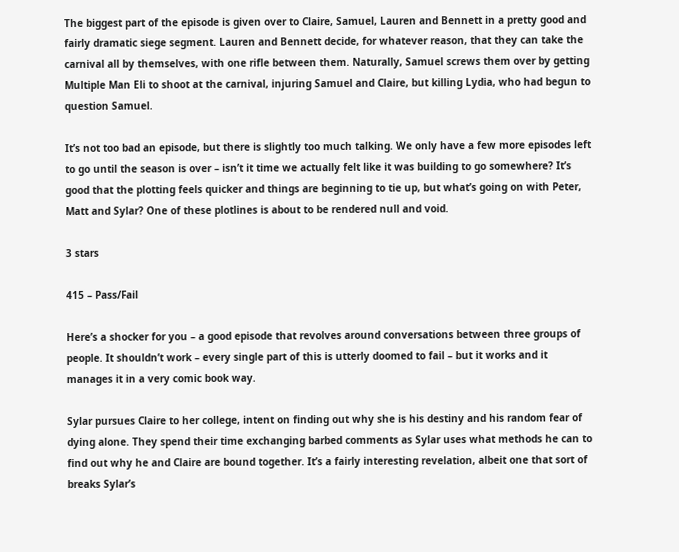The biggest part of the episode is given over to Claire, Samuel, Lauren and Bennett in a pretty good and fairly dramatic siege segment. Lauren and Bennett decide, for whatever reason, that they can take the carnival all by themselves, with one rifle between them. Naturally, Samuel screws them over by getting Multiple Man Eli to shoot at the carnival, injuring Samuel and Claire, but killing Lydia, who had begun to question Samuel.

It’s not too bad an episode, but there is slightly too much talking. We only have a few more episodes left to go until the season is over – isn’t it time we actually felt like it was building to go somewhere? It’s good that the plotting feels quicker and things are beginning to tie up, but what’s going on with Peter, Matt and Sylar? One of these plotlines is about to be rendered null and void.

3 stars

415 – Pass/Fail

Here’s a shocker for you – a good episode that revolves around conversations between three groups of people. It shouldn’t work – every single part of this is utterly doomed to fail – but it works and it manages it in a very comic book way.

Sylar pursues Claire to her college, intent on finding out why she is his destiny and his random fear of dying alone. They spend their time exchanging barbed comments as Sylar uses what methods he can to find out why he and Claire are bound together. It’s a fairly interesting revelation, albeit one that sort of breaks Sylar’s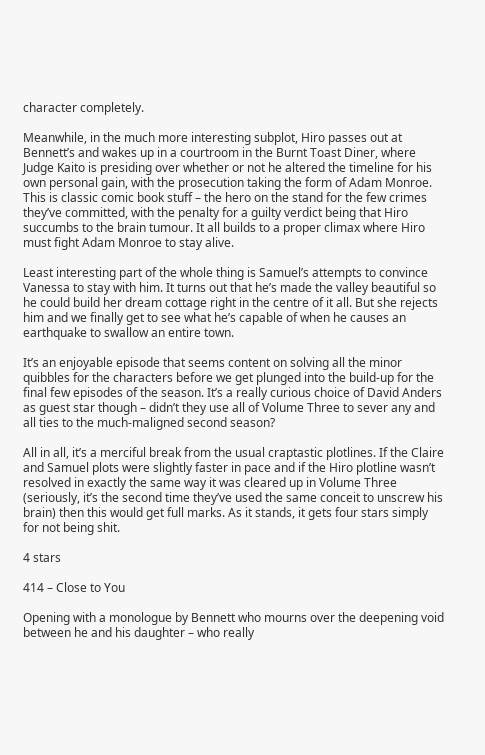character completely.

Meanwhile, in the much more interesting subplot, Hiro passes out at Bennett’s and wakes up in a courtroom in the Burnt Toast Diner, where Judge Kaito is presiding over whether or not he altered the timeline for his own personal gain, with the prosecution taking the form of Adam Monroe. This is classic comic book stuff – the hero on the stand for the few crimes they’ve committed, with the penalty for a guilty verdict being that Hiro succumbs to the brain tumour. It all builds to a proper climax where Hiro must fight Adam Monroe to stay alive.

Least interesting part of the whole thing is Samuel’s attempts to convince Vanessa to stay with him. It turns out that he’s made the valley beautiful so he could build her dream cottage right in the centre of it all. But she rejects him and we finally get to see what he’s capable of when he causes an earthquake to swallow an entire town.

It’s an enjoyable episode that seems content on solving all the minor quibbles for the characters before we get plunged into the build-up for the final few episodes of the season. It’s a really curious choice of David Anders as guest star though – didn’t they use all of Volume Three to sever any and all ties to the much-maligned second season?

All in all, it’s a merciful break from the usual craptastic plotlines. If the Claire and Samuel plots were slightly faster in pace and if the Hiro plotline wasn’t resolved in exactly the same way it was cleared up in Volume Three (seriously, it’s the second time they’ve used the same conceit to unscrew his brain) then this would get full marks. As it stands, it gets four stars simply for not being shit.

4 stars

414 – Close to You

Opening with a monologue by Bennett who mourns over the deepening void between he and his daughter – who really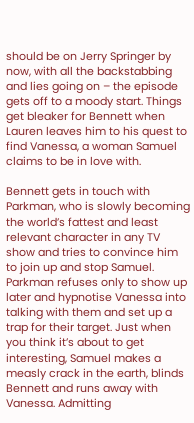should be on Jerry Springer by now, with all the backstabbing and lies going on – the episode gets off to a moody start. Things get bleaker for Bennett when Lauren leaves him to his quest to find Vanessa, a woman Samuel claims to be in love with.

Bennett gets in touch with Parkman, who is slowly becoming the world’s fattest and least relevant character in any TV show and tries to convince him to join up and stop Samuel. Parkman refuses only to show up later and hypnotise Vanessa into talking with them and set up a trap for their target. Just when you think it’s about to get interesting, Samuel makes a measly crack in the earth, blinds Bennett and runs away with Vanessa. Admitting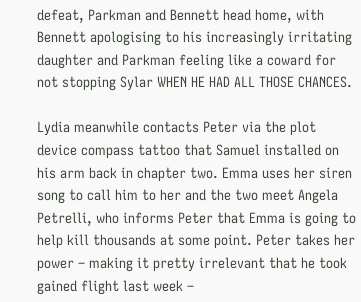defeat, Parkman and Bennett head home, with Bennett apologising to his increasingly irritating daughter and Parkman feeling like a coward for not stopping Sylar WHEN HE HAD ALL THOSE CHANCES.

Lydia meanwhile contacts Peter via the plot device compass tattoo that Samuel installed on his arm back in chapter two. Emma uses her siren song to call him to her and the two meet Angela Petrelli, who informs Peter that Emma is going to help kill thousands at some point. Peter takes her power – making it pretty irrelevant that he took gained flight last week –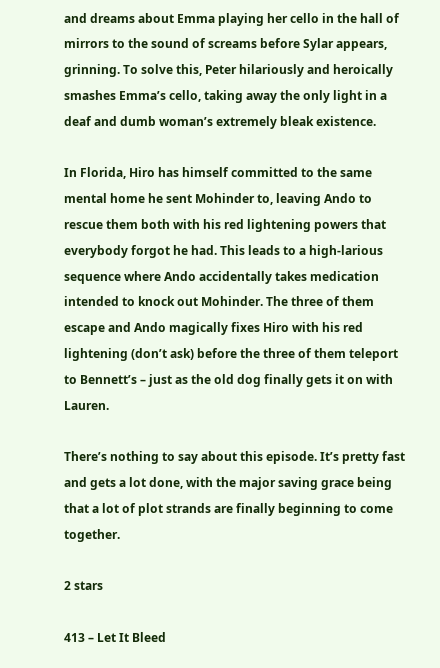and dreams about Emma playing her cello in the hall of mirrors to the sound of screams before Sylar appears, grinning. To solve this, Peter hilariously and heroically smashes Emma’s cello, taking away the only light in a deaf and dumb woman’s extremely bleak existence.

In Florida, Hiro has himself committed to the same mental home he sent Mohinder to, leaving Ando to rescue them both with his red lightening powers that everybody forgot he had. This leads to a high-larious sequence where Ando accidentally takes medication intended to knock out Mohinder. The three of them escape and Ando magically fixes Hiro with his red lightening (don’t ask) before the three of them teleport to Bennett’s – just as the old dog finally gets it on with Lauren.

There’s nothing to say about this episode. It’s pretty fast and gets a lot done, with the major saving grace being that a lot of plot strands are finally beginning to come together.

2 stars

413 – Let It Bleed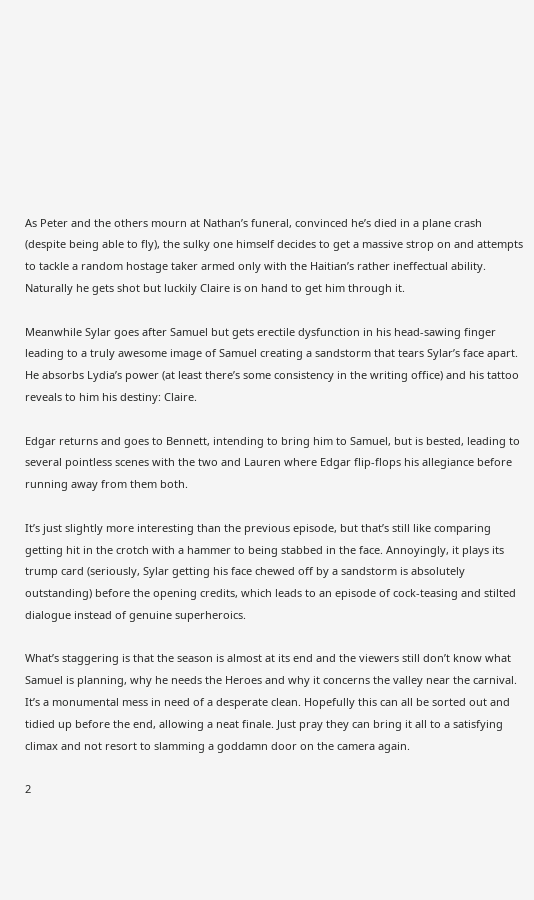As Peter and the others mourn at Nathan’s funeral, convinced he’s died in a plane crash (despite being able to fly), the sulky one himself decides to get a massive strop on and attempts to tackle a random hostage taker armed only with the Haitian’s rather ineffectual ability. Naturally he gets shot but luckily Claire is on hand to get him through it.

Meanwhile Sylar goes after Samuel but gets erectile dysfunction in his head-sawing finger leading to a truly awesome image of Samuel creating a sandstorm that tears Sylar’s face apart. He absorbs Lydia’s power (at least there’s some consistency in the writing office) and his tattoo reveals to him his destiny: Claire.

Edgar returns and goes to Bennett, intending to bring him to Samuel, but is bested, leading to several pointless scenes with the two and Lauren where Edgar flip-flops his allegiance before running away from them both.

It’s just slightly more interesting than the previous episode, but that’s still like comparing getting hit in the crotch with a hammer to being stabbed in the face. Annoyingly, it plays its trump card (seriously, Sylar getting his face chewed off by a sandstorm is absolutely outstanding) before the opening credits, which leads to an episode of cock-teasing and stilted dialogue instead of genuine superheroics.

What’s staggering is that the season is almost at its end and the viewers still don’t know what Samuel is planning, why he needs the Heroes and why it concerns the valley near the carnival. It’s a monumental mess in need of a desperate clean. Hopefully this can all be sorted out and tidied up before the end, allowing a neat finale. Just pray they can bring it all to a satisfying climax and not resort to slamming a goddamn door on the camera again.

2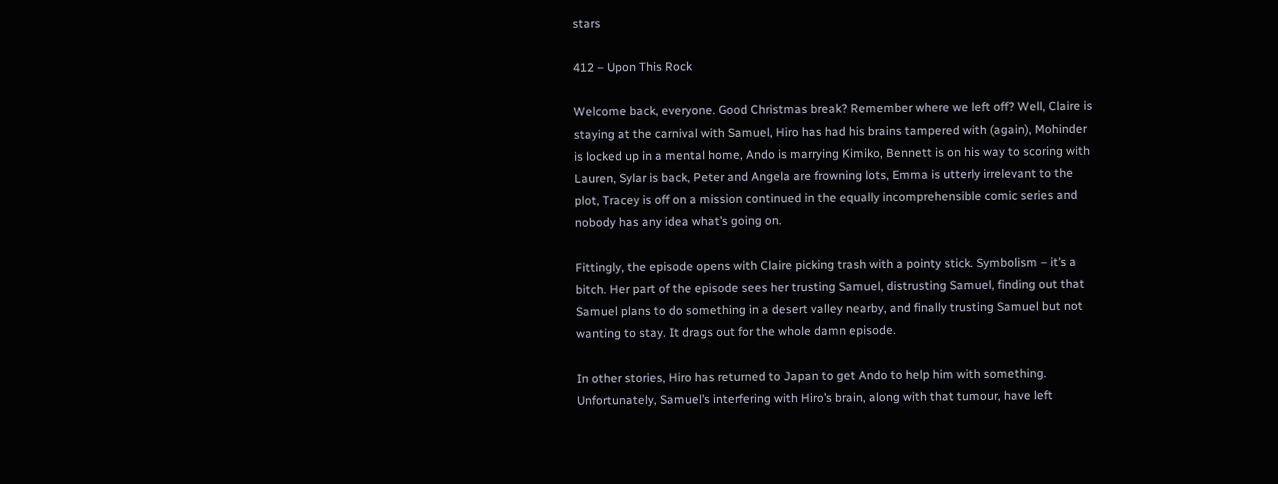stars

412 – Upon This Rock

Welcome back, everyone. Good Christmas break? Remember where we left off? Well, Claire is staying at the carnival with Samuel, Hiro has had his brains tampered with (again), Mohinder is locked up in a mental home, Ando is marrying Kimiko, Bennett is on his way to scoring with Lauren, Sylar is back, Peter and Angela are frowning lots, Emma is utterly irrelevant to the plot, Tracey is off on a mission continued in the equally incomprehensible comic series and nobody has any idea what’s going on.

Fittingly, the episode opens with Claire picking trash with a pointy stick. Symbolism – it’s a bitch. Her part of the episode sees her trusting Samuel, distrusting Samuel, finding out that Samuel plans to do something in a desert valley nearby, and finally trusting Samuel but not wanting to stay. It drags out for the whole damn episode.

In other stories, Hiro has returned to Japan to get Ando to help him with something. Unfortunately, Samuel’s interfering with Hiro’s brain, along with that tumour, have left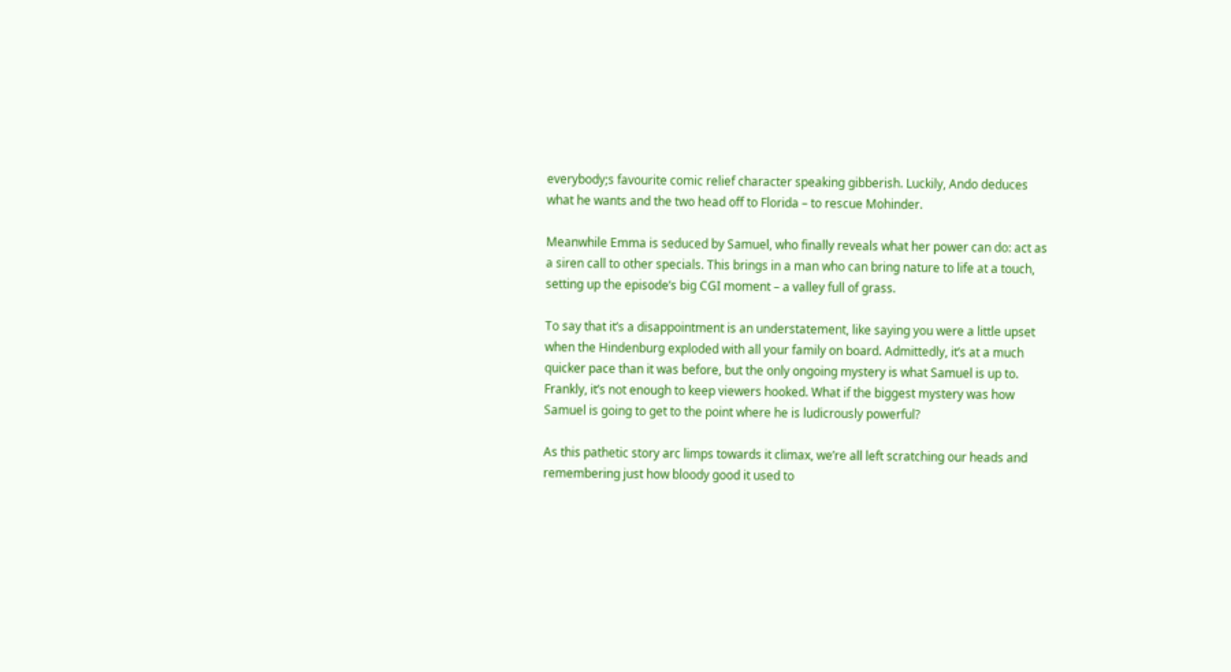everybody;s favourite comic relief character speaking gibberish. Luckily, Ando deduces what he wants and the two head off to Florida – to rescue Mohinder.

Meanwhile Emma is seduced by Samuel, who finally reveals what her power can do: act as a siren call to other specials. This brings in a man who can bring nature to life at a touch, setting up the episode’s big CGI moment – a valley full of grass.

To say that it’s a disappointment is an understatement, like saying you were a little upset when the Hindenburg exploded with all your family on board. Admittedly, it’s at a much quicker pace than it was before, but the only ongoing mystery is what Samuel is up to. Frankly, it’s not enough to keep viewers hooked. What if the biggest mystery was how Samuel is going to get to the point where he is ludicrously powerful?

As this pathetic story arc limps towards it climax, we’re all left scratching our heads and remembering just how bloody good it used to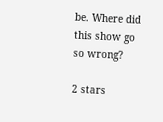be. Where did this show go so wrong?

2 stars